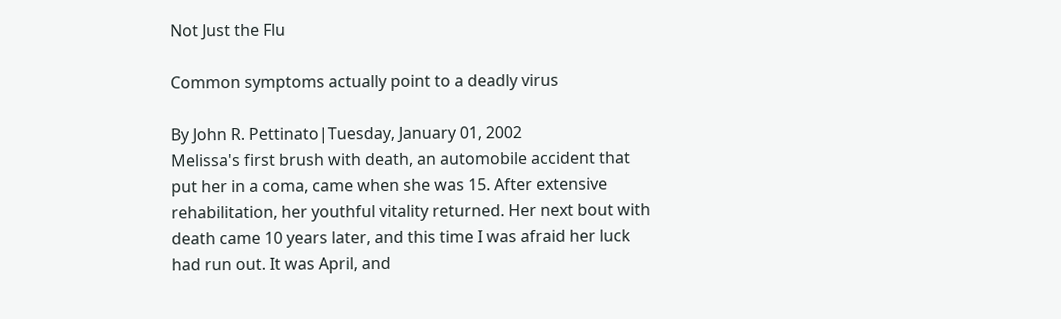Not Just the Flu

Common symptoms actually point to a deadly virus

By John R. Pettinato|Tuesday, January 01, 2002
Melissa's first brush with death, an automobile accident that put her in a coma, came when she was 15. After extensive rehabilitation, her youthful vitality returned. Her next bout with death came 10 years later, and this time I was afraid her luck had run out. It was April, and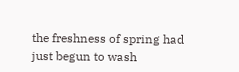the freshness of spring had just begun to wash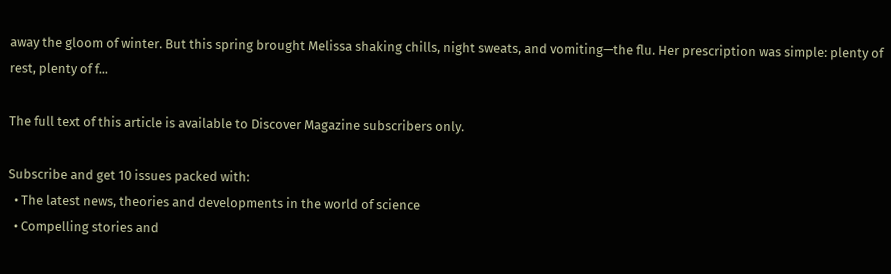away the gloom of winter. But this spring brought Melissa shaking chills, night sweats, and vomiting—the flu. Her prescription was simple: plenty of rest, plenty of f...

The full text of this article is available to Discover Magazine subscribers only.

Subscribe and get 10 issues packed with:
  • The latest news, theories and developments in the world of science
  • Compelling stories and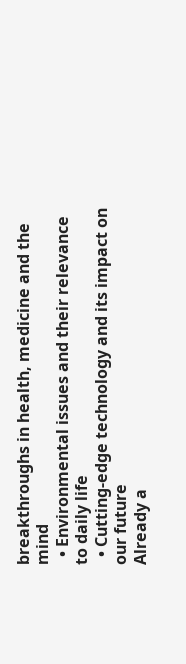breakthroughs in health, medicine and the mind
  • Environmental issues and their relevance to daily life
  • Cutting-edge technology and its impact on our future
Already a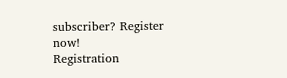subscriber? Register now!
Registration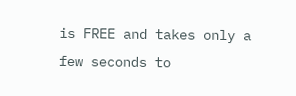is FREE and takes only a few seconds to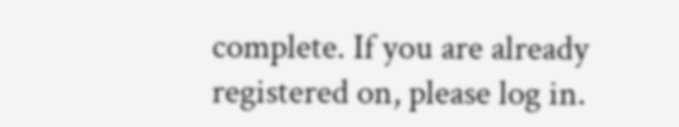complete. If you are already registered on, please log in.